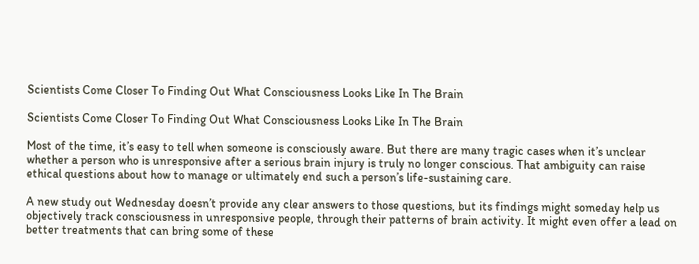Scientists Come Closer To Finding Out What Consciousness Looks Like In The Brain

Scientists Come Closer To Finding Out What Consciousness Looks Like In The Brain

Most of the time, it’s easy to tell when someone is consciously aware. But there are many tragic cases when it’s unclear whether a person who is unresponsive after a serious brain injury is truly no longer conscious. That ambiguity can raise ethical questions about how to manage or ultimately end such a person’s life-sustaining care.

A new study out Wednesday doesn’t provide any clear answers to those questions, but its findings might someday help us objectively track consciousness in unresponsive people, through their patterns of brain activity. It might even offer a lead on better treatments that can bring some of these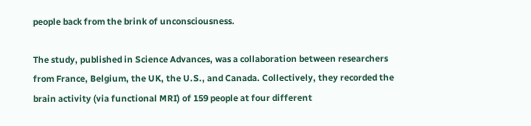people back from the brink of unconsciousness.

The study, published in Science Advances, was a collaboration between researchers from France, Belgium, the UK, the U.S., and Canada. Collectively, they recorded the brain activity (via functional MRI) of 159 people at four different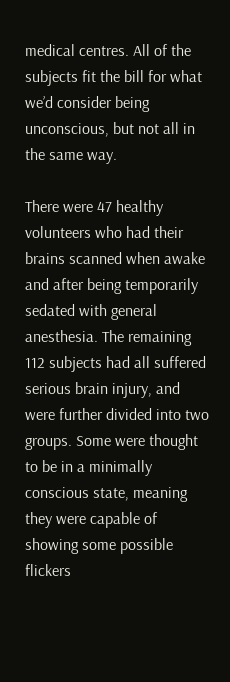medical centres. All of the subjects fit the bill for what we’d consider being unconscious, but not all in the same way.

There were 47 healthy volunteers who had their brains scanned when awake and after being temporarily sedated with general anesthesia. The remaining 112 subjects had all suffered serious brain injury, and were further divided into two groups. Some were thought to be in a minimally conscious state, meaning they were capable of showing some possible flickers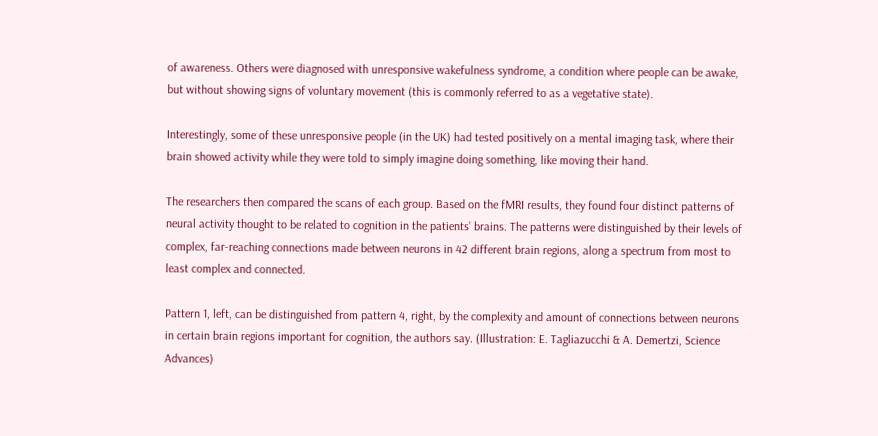of awareness. Others were diagnosed with unresponsive wakefulness syndrome, a condition where people can be awake, but without showing signs of voluntary movement (this is commonly referred to as a vegetative state).

Interestingly, some of these unresponsive people (in the UK) had tested positively on a mental imaging task, where their brain showed activity while they were told to simply imagine doing something, like moving their hand.

The researchers then compared the scans of each group. Based on the fMRI results, they found four distinct patterns of neural activity thought to be related to cognition in the patients’ brains. The patterns were distinguished by their levels of complex, far-reaching connections made between neurons in 42 different brain regions, along a spectrum from most to least complex and connected.

Pattern 1, left, can be distinguished from pattern 4, right, by the complexity and amount of connections between neurons in certain brain regions important for cognition, the authors say. (Illustration: E. Tagliazucchi & A. Demertzi, Science Advances)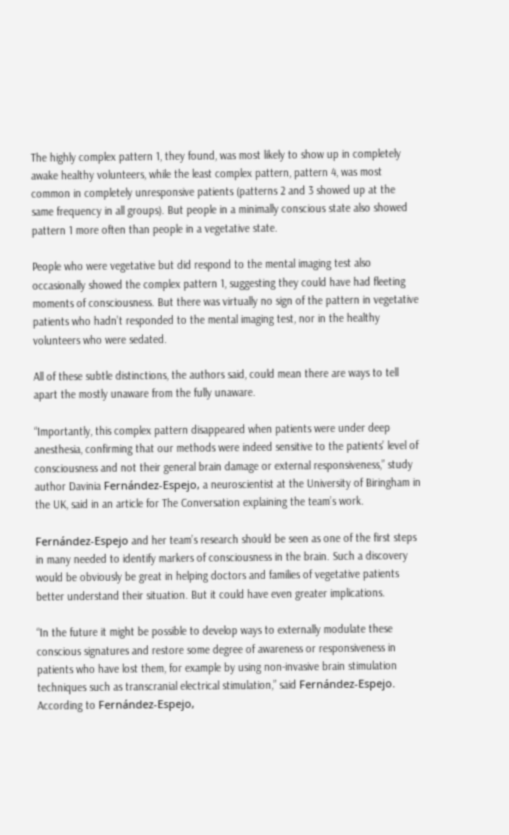The highly complex pattern 1, they found, was most likely to show up in completely awake healthy volunteers, while the least complex pattern, pattern 4, was most common in completely unresponsive patients (patterns 2 and 3 showed up at the same frequency in all groups). But people in a minimally conscious state also showed pattern 1 more often than people in a vegetative state.

People who were vegetative but did respond to the mental imaging test also occasionally showed the complex pattern 1, suggesting they could have had fleeting moments of consciousness. But there was virtually no sign of the pattern in vegetative patients who hadn’t responded to the mental imaging test, nor in the healthy volunteers who were sedated.

All of these subtle distinctions, the authors said, could mean there are ways to tell apart the mostly unaware from the fully unaware.

“Importantly, this complex pattern disappeared when patients were under deep anesthesia, confirming that our methods were indeed sensitive to the patients’ level of consciousness and not their general brain damage or external responsiveness,” study author Davinia Fernández-Espejo, a neuroscientist at the University of Biringham in the UK, said in an article for The Conversation explaining the team’s work.

Fernández-Espejo and her team’s research should be seen as one of the first steps in many needed to identify markers of consciousness in the brain. Such a discovery would be obviously be great in helping doctors and families of vegetative patients better understand their situation. But it could have even greater implications.

“In the future it might be possible to develop ways to externally modulate these conscious signatures and restore some degree of awareness or responsiveness in patients who have lost them, for example by using non-invasive brain stimulation techniques such as transcranial electrical stimulation,” said Fernández-Espejo. According to Fernández-Espejo,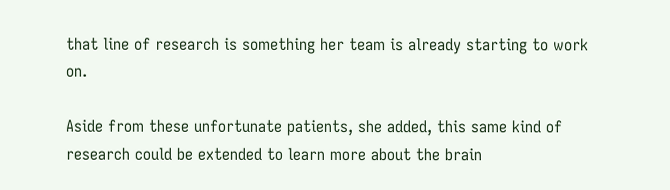that line of research is something her team is already starting to work on.

Aside from these unfortunate patients, she added, this same kind of research could be extended to learn more about the brain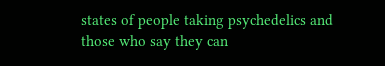states of people taking psychedelics and those who say they can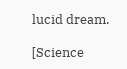lucid dream.

[Science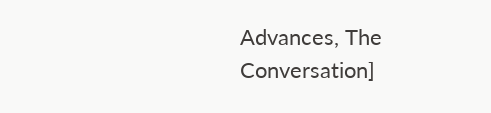Advances, The Conversation]